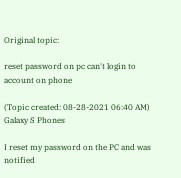Original topic:

reset password on pc can't login to account on phone

(Topic created: 08-28-2021 06:40 AM)
Galaxy S Phones

I reset my password on the PC and was notified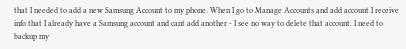that I needed to add a new Samsung Account to my phone. When I go to Manage Accounts and add account I receive info that I already have a Samsung account and cant add another - I see no way to delete that account. I need to backup my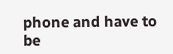phone and have to be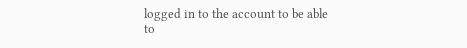logged in to the account to be able to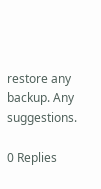restore any backup. Any suggestions.

0 Replies